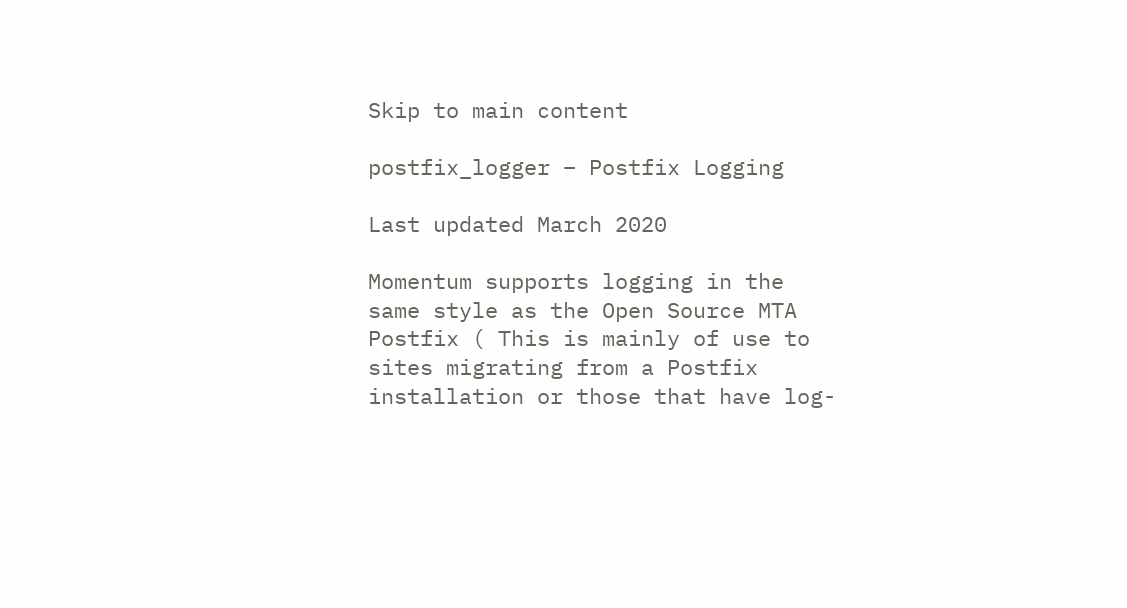Skip to main content

postfix_logger – Postfix Logging

Last updated March 2020

Momentum supports logging in the same style as the Open Source MTA Postfix ( This is mainly of use to sites migrating from a Postfix installation or those that have log-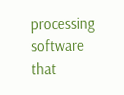processing software that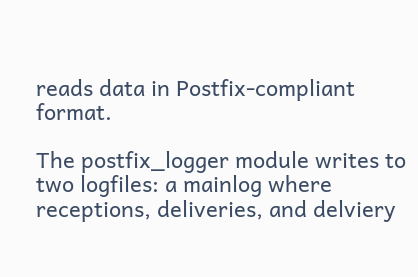reads data in Postfix-compliant format.

The postfix_logger module writes to two logfiles: a mainlog where receptions, deliveries, and delviery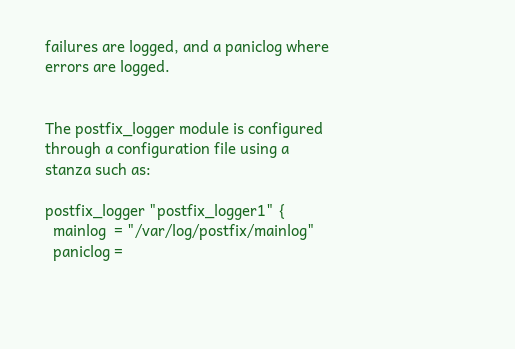failures are logged, and a paniclog where errors are logged.


The postfix_logger module is configured through a configuration file using a stanza such as:

postfix_logger "postfix_logger1" {
  mainlog  = "/var/log/postfix/mainlog"
  paniclog =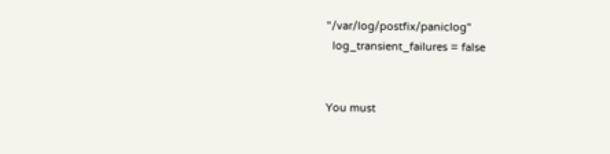"/var/log/postfix/paniclog"
  log_transient_failures = false


You must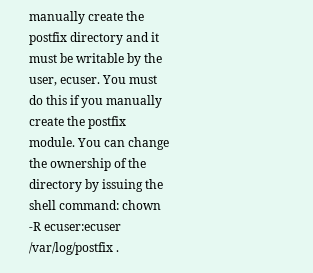manually create the postfix directory and it must be writable by the user, ecuser. You must do this if you manually create the postfix module. You can change the ownership of the directory by issuing the shell command: chown -R ecuser:ecuser /var/log/postfix .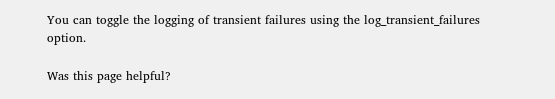You can toggle the logging of transient failures using the log_transient_failures option.

Was this page helpful?